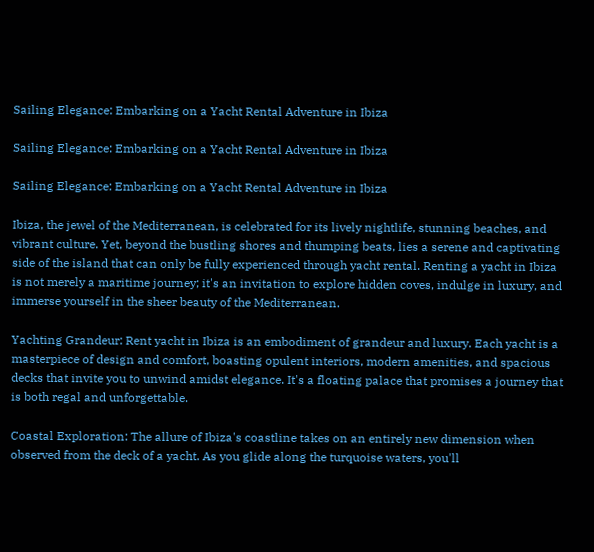Sailing Elegance: Embarking on a Yacht Rental Adventure in Ibiza

Sailing Elegance: Embarking on a Yacht Rental Adventure in Ibiza

Sailing Elegance: Embarking on a Yacht Rental Adventure in Ibiza

Ibiza, the jewel of the Mediterranean, is celebrated for its lively nightlife, stunning beaches, and vibrant culture. Yet, beyond the bustling shores and thumping beats, lies a serene and captivating side of the island that can only be fully experienced through yacht rental. Renting a yacht in Ibiza is not merely a maritime journey; it's an invitation to explore hidden coves, indulge in luxury, and immerse yourself in the sheer beauty of the Mediterranean.

Yachting Grandeur: Rent yacht in Ibiza is an embodiment of grandeur and luxury. Each yacht is a masterpiece of design and comfort, boasting opulent interiors, modern amenities, and spacious decks that invite you to unwind amidst elegance. It's a floating palace that promises a journey that is both regal and unforgettable.

Coastal Exploration: The allure of Ibiza's coastline takes on an entirely new dimension when observed from the deck of a yacht. As you glide along the turquoise waters, you'll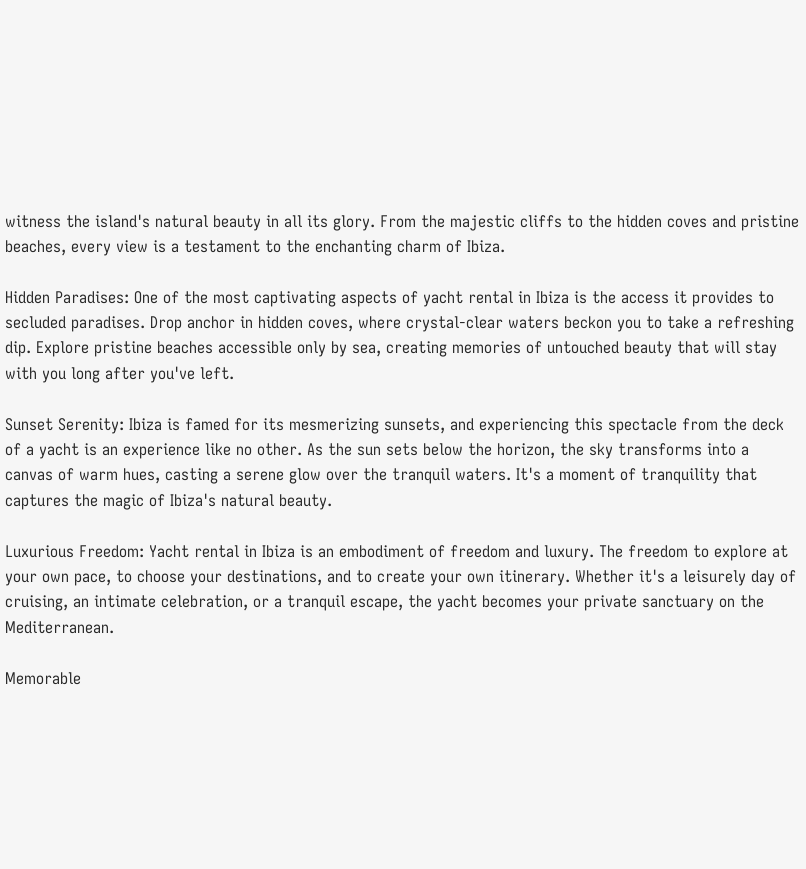witness the island's natural beauty in all its glory. From the majestic cliffs to the hidden coves and pristine beaches, every view is a testament to the enchanting charm of Ibiza.

Hidden Paradises: One of the most captivating aspects of yacht rental in Ibiza is the access it provides to secluded paradises. Drop anchor in hidden coves, where crystal-clear waters beckon you to take a refreshing dip. Explore pristine beaches accessible only by sea, creating memories of untouched beauty that will stay with you long after you've left.

Sunset Serenity: Ibiza is famed for its mesmerizing sunsets, and experiencing this spectacle from the deck of a yacht is an experience like no other. As the sun sets below the horizon, the sky transforms into a canvas of warm hues, casting a serene glow over the tranquil waters. It's a moment of tranquility that captures the magic of Ibiza's natural beauty.

Luxurious Freedom: Yacht rental in Ibiza is an embodiment of freedom and luxury. The freedom to explore at your own pace, to choose your destinations, and to create your own itinerary. Whether it's a leisurely day of cruising, an intimate celebration, or a tranquil escape, the yacht becomes your private sanctuary on the Mediterranean.

Memorable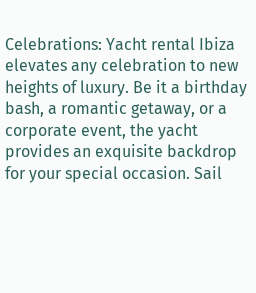Celebrations: Yacht rental Ibiza elevates any celebration to new heights of luxury. Be it a birthday bash, a romantic getaway, or a corporate event, the yacht provides an exquisite backdrop for your special occasion. Sail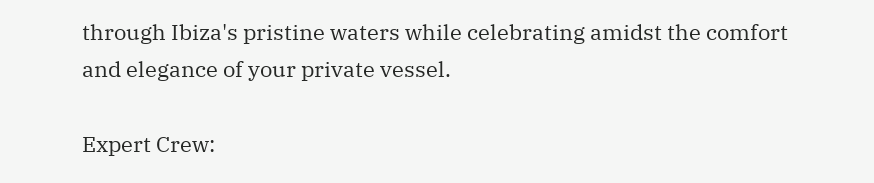through Ibiza's pristine waters while celebrating amidst the comfort and elegance of your private vessel.

Expert Crew: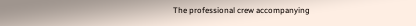The professional crew accompanying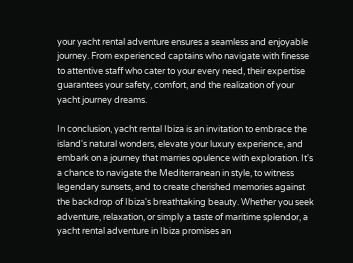your yacht rental adventure ensures a seamless and enjoyable journey. From experienced captains who navigate with finesse to attentive staff who cater to your every need, their expertise guarantees your safety, comfort, and the realization of your yacht journey dreams.

In conclusion, yacht rental Ibiza is an invitation to embrace the island's natural wonders, elevate your luxury experience, and embark on a journey that marries opulence with exploration. It's a chance to navigate the Mediterranean in style, to witness legendary sunsets, and to create cherished memories against the backdrop of Ibiza's breathtaking beauty. Whether you seek adventure, relaxation, or simply a taste of maritime splendor, a yacht rental adventure in Ibiza promises an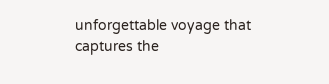unforgettable voyage that captures the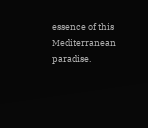essence of this Mediterranean paradise.